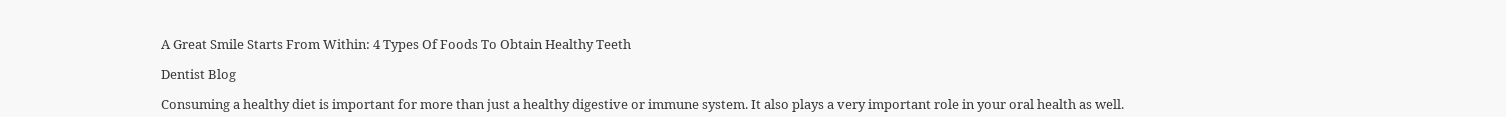A Great Smile Starts From Within: 4 Types Of Foods To Obtain Healthy Teeth

Dentist Blog

Consuming a healthy diet is important for more than just a healthy digestive or immune system. It also plays a very important role in your oral health as well.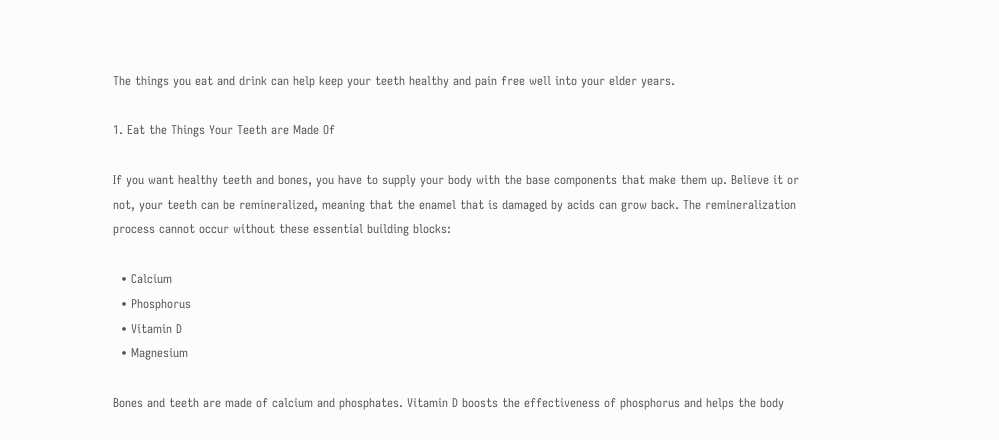The things you eat and drink can help keep your teeth healthy and pain free well into your elder years.

1. Eat the Things Your Teeth are Made Of

If you want healthy teeth and bones, you have to supply your body with the base components that make them up. Believe it or not, your teeth can be remineralized, meaning that the enamel that is damaged by acids can grow back. The remineralization process cannot occur without these essential building blocks:

  • Calcium
  • Phosphorus
  • Vitamin D
  • Magnesium

Bones and teeth are made of calcium and phosphates. Vitamin D boosts the effectiveness of phosphorus and helps the body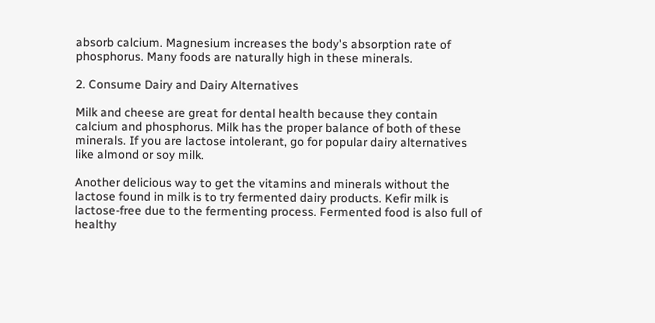absorb calcium. Magnesium increases the body's absorption rate of phosphorus. Many foods are naturally high in these minerals.

2. Consume Dairy and Dairy Alternatives

Milk and cheese are great for dental health because they contain calcium and phosphorus. Milk has the proper balance of both of these minerals. If you are lactose intolerant, go for popular dairy alternatives like almond or soy milk.

Another delicious way to get the vitamins and minerals without the lactose found in milk is to try fermented dairy products. Kefir milk is lactose-free due to the fermenting process. Fermented food is also full of healthy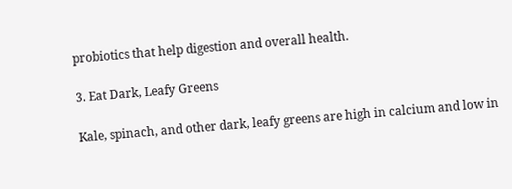probiotics that help digestion and overall health.

3. Eat Dark, Leafy Greens

Kale, spinach, and other dark, leafy greens are high in calcium and low in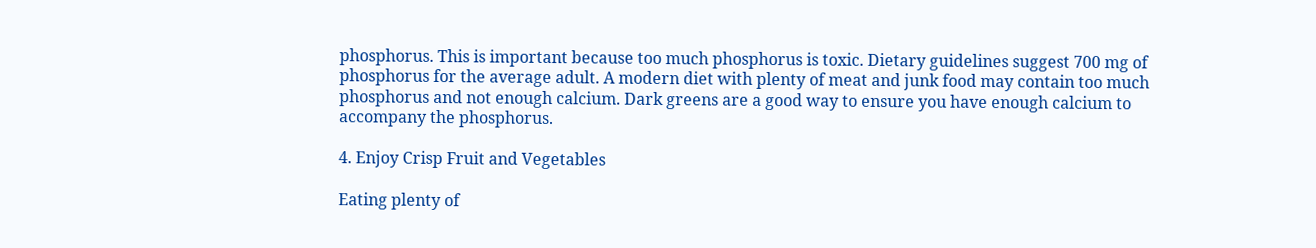phosphorus. This is important because too much phosphorus is toxic. Dietary guidelines suggest 700 mg of phosphorus for the average adult. A modern diet with plenty of meat and junk food may contain too much phosphorus and not enough calcium. Dark greens are a good way to ensure you have enough calcium to accompany the phosphorus.

4. Enjoy Crisp Fruit and Vegetables

Eating plenty of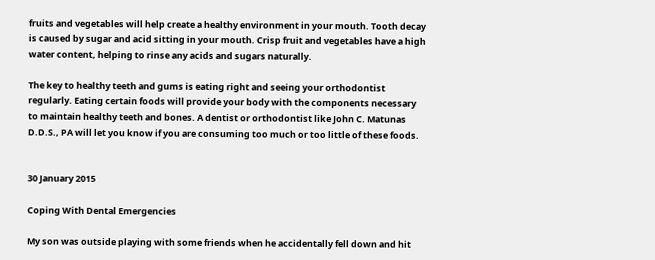fruits and vegetables will help create a healthy environment in your mouth. Tooth decay is caused by sugar and acid sitting in your mouth. Crisp fruit and vegetables have a high water content, helping to rinse any acids and sugars naturally.

The key to healthy teeth and gums is eating right and seeing your orthodontist regularly. Eating certain foods will provide your body with the components necessary to maintain healthy teeth and bones. A dentist or orthodontist like John C. Matunas D.D.S., PA will let you know if you are consuming too much or too little of these foods.


30 January 2015

Coping With Dental Emergencies

My son was outside playing with some friends when he accidentally fell down and hit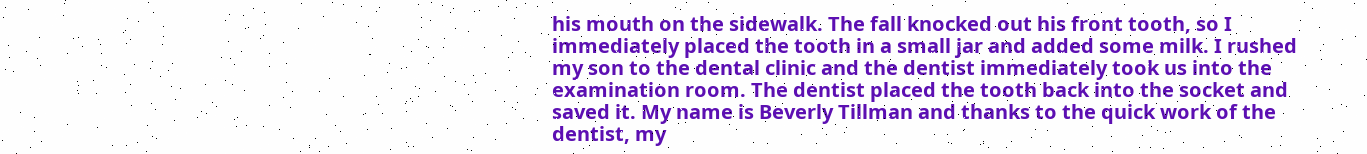his mouth on the sidewalk. The fall knocked out his front tooth, so I immediately placed the tooth in a small jar and added some milk. I rushed my son to the dental clinic and the dentist immediately took us into the examination room. The dentist placed the tooth back into the socket and saved it. My name is Beverly Tillman and thanks to the quick work of the dentist, my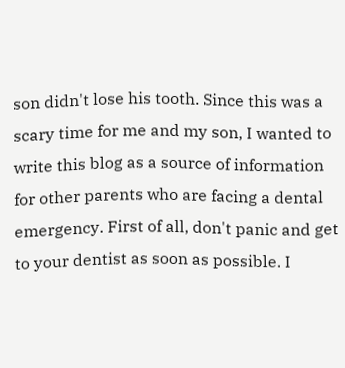son didn't lose his tooth. Since this was a scary time for me and my son, I wanted to write this blog as a source of information for other parents who are facing a dental emergency. First of all, don't panic and get to your dentist as soon as possible. I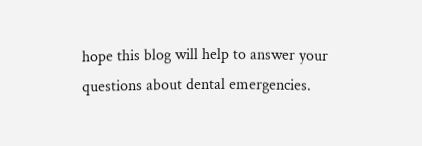hope this blog will help to answer your questions about dental emergencies.